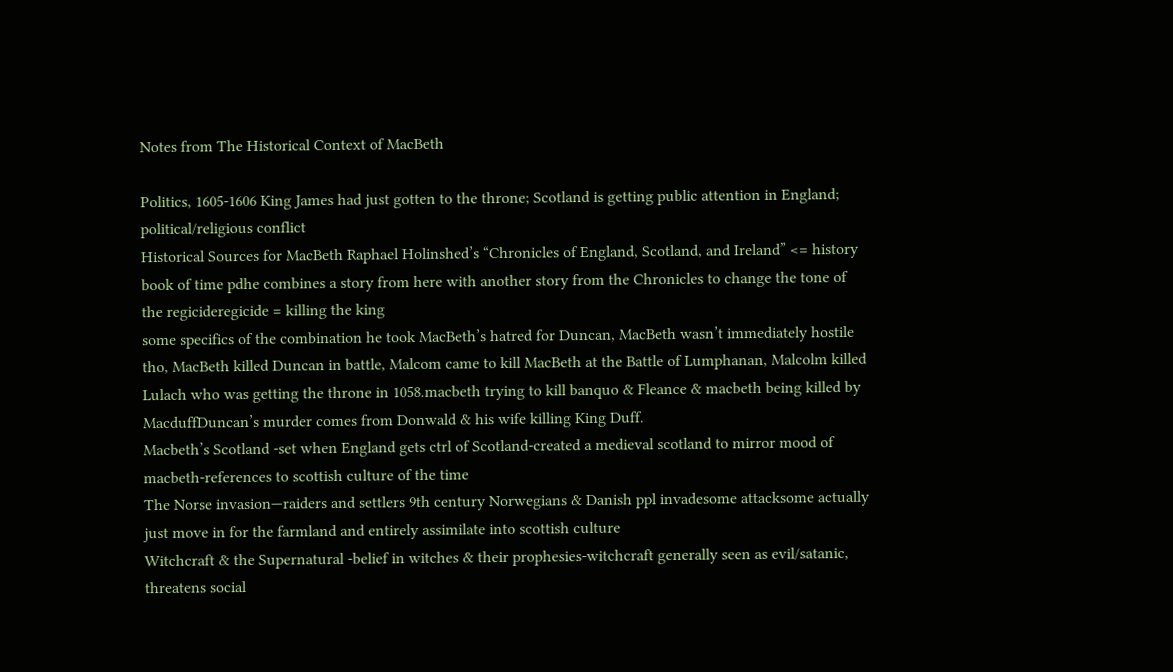Notes from The Historical Context of MacBeth

Politics, 1605-1606 King James had just gotten to the throne; Scotland is getting public attention in England; political/religious conflict
Historical Sources for MacBeth Raphael Holinshed’s “Chronicles of England, Scotland, and Ireland” <= history book of time pdhe combines a story from here with another story from the Chronicles to change the tone of the regicideregicide = killing the king
some specifics of the combination he took MacBeth’s hatred for Duncan, MacBeth wasn’t immediately hostile tho, MacBeth killed Duncan in battle, Malcom came to kill MacBeth at the Battle of Lumphanan, Malcolm killed Lulach who was getting the throne in 1058.macbeth trying to kill banquo & Fleance & macbeth being killed by MacduffDuncan’s murder comes from Donwald & his wife killing King Duff.
Macbeth’s Scotland -set when England gets ctrl of Scotland-created a medieval scotland to mirror mood of macbeth-references to scottish culture of the time
The Norse invasion—raiders and settlers 9th century Norwegians & Danish ppl invadesome attacksome actually just move in for the farmland and entirely assimilate into scottish culture
Witchcraft & the Supernatural -belief in witches & their prophesies-witchcraft generally seen as evil/satanic, threatens social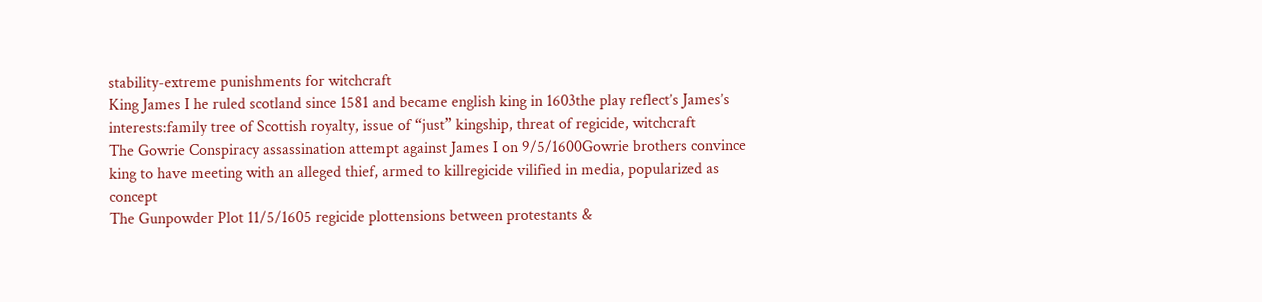stability-extreme punishments for witchcraft
King James I he ruled scotland since 1581 and became english king in 1603the play reflect’s James’s interests:family tree of Scottish royalty, issue of “just” kingship, threat of regicide, witchcraft
The Gowrie Conspiracy assassination attempt against James I on 9/5/1600Gowrie brothers convince king to have meeting with an alleged thief, armed to killregicide vilified in media, popularized as concept
The Gunpowder Plot 11/5/1605 regicide plottensions between protestants &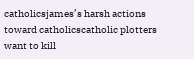catholicsjames’s harsh actions toward catholicscatholic plotters want to kill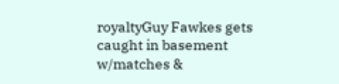royaltyGuy Fawkes gets caught in basement w/matches &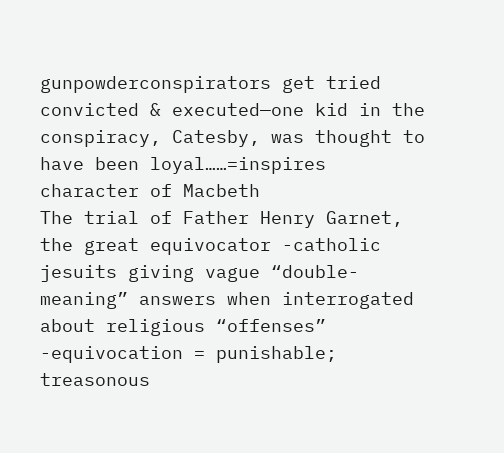gunpowderconspirators get tried convicted & executed—one kid in the conspiracy, Catesby, was thought to have been loyal……=inspires character of Macbeth
The trial of Father Henry Garnet, the great equivocator -catholic jesuits giving vague “double-meaning” answers when interrogated about religious “offenses” -equivocation = punishable; treasonous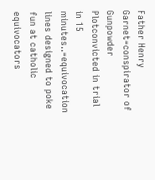Father Henry Garnet=conspirator of Gunpowder Plotconvicted in trial in 15 minutes..=equivocation lines designed to poke fun at catholic equivocators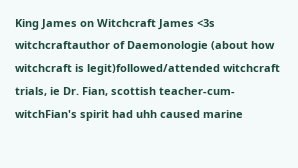King James on Witchcraft James <3s witchcraftauthor of Daemonologie (about how witchcraft is legit)followed/attended witchcraft trials, ie Dr. Fian, scottish teacher-cum-witchFian's spirit had uhh caused marine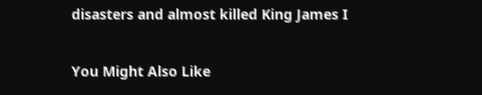disasters and almost killed King James I

You Might Also Like